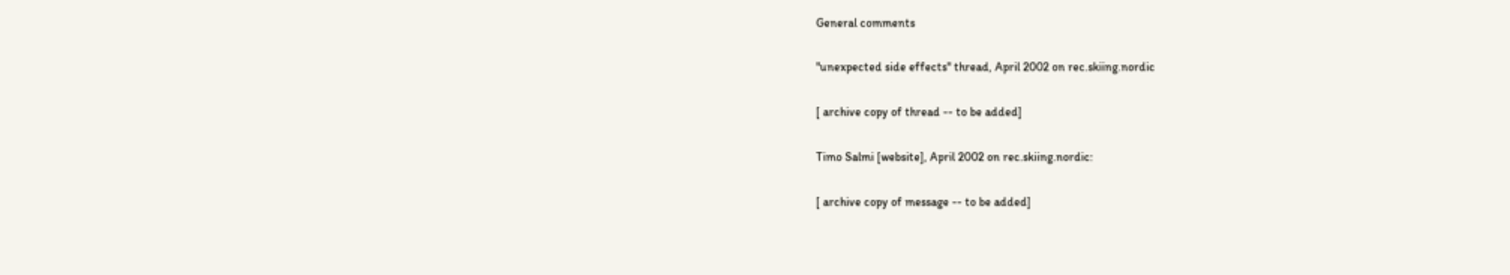General comments

"unexpected side effects" thread, April 2002 on rec.skiing.nordic

[ archive copy of thread -- to be added]

Timo Salmi [website], April 2002 on rec.skiing.nordic:

[ archive copy of message -- to be added]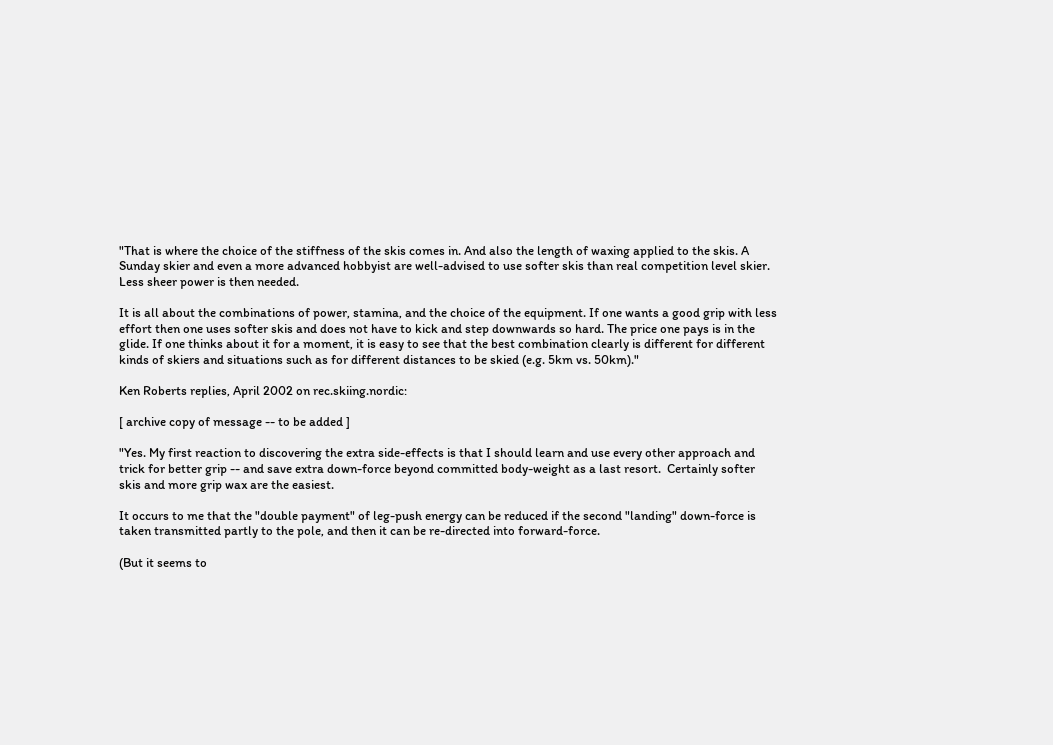"That is where the choice of the stiffness of the skis comes in. And also the length of waxing applied to the skis. A Sunday skier and even a more advanced hobbyist are well-advised to use softer skis than real competition level skier. Less sheer power is then needed.

It is all about the combinations of power, stamina, and the choice of the equipment. If one wants a good grip with less effort then one uses softer skis and does not have to kick and step downwards so hard. The price one pays is in the glide. If one thinks about it for a moment, it is easy to see that the best combination clearly is different for different kinds of skiers and situations such as for different distances to be skied (e.g. 5km vs. 50km)."

Ken Roberts replies, April 2002 on rec.skiing.nordic:

[ archive copy of message -- to be added ]

"Yes. My first reaction to discovering the extra side-effects is that I should learn and use every other approach and trick for better grip -- and save extra down-force beyond committed body-weight as a last resort.  Certainly softer skis and more grip wax are the easiest.

It occurs to me that the "double payment" of leg-push energy can be reduced if the second "landing" down-force is taken transmitted partly to the pole, and then it can be re-directed into forward-force.

(But it seems to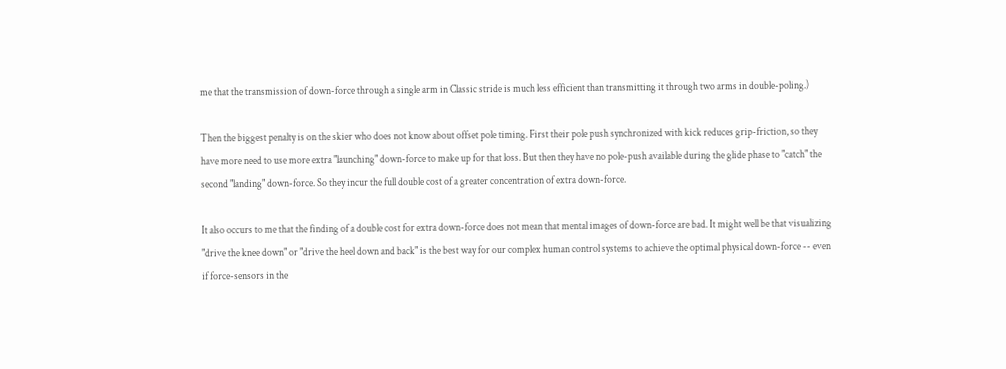me that the transmission of down-force through a single arm in Classic stride is much less efficient than transmitting it through two arms in double-poling.)

Then the biggest penalty is on the skier who does not know about offset pole timing. First their pole push synchronized with kick reduces grip-friction, so they have more need to use more extra "launching" down-force to make up for that loss. But then they have no pole-push available during the glide phase to "catch" the second "landing" down-force. So they incur the full double cost of a greater concentration of extra down-force.

It also occurs to me that the finding of a double cost for extra down-force does not mean that mental images of down-force are bad. It might well be that visualizing "drive the knee down" or "drive the heel down and back" is the best way for our complex human control systems to achieve the optimal physical down-force -- even if force-sensors in the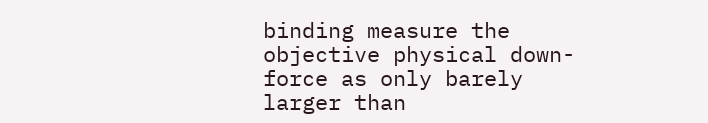binding measure the objective physical down-force as only barely larger than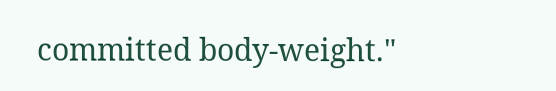committed body-weight."